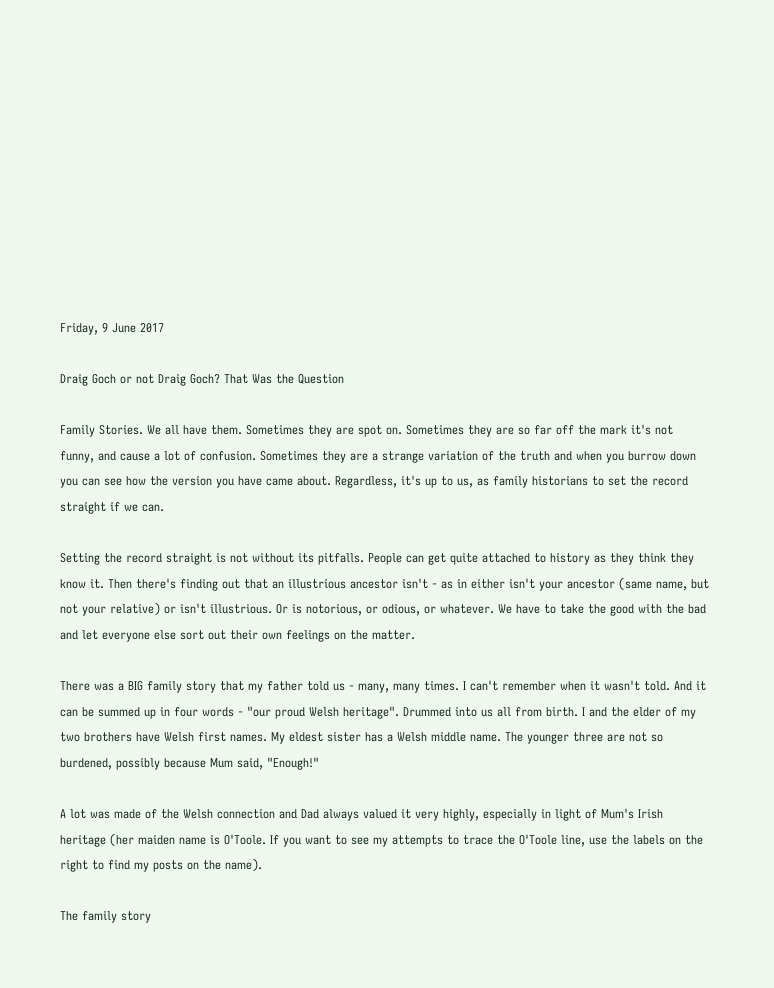Friday, 9 June 2017

Draig Goch or not Draig Goch? That Was the Question

Family Stories. We all have them. Sometimes they are spot on. Sometimes they are so far off the mark it's not funny, and cause a lot of confusion. Sometimes they are a strange variation of the truth and when you burrow down you can see how the version you have came about. Regardless, it's up to us, as family historians to set the record straight if we can.

Setting the record straight is not without its pitfalls. People can get quite attached to history as they think they know it. Then there's finding out that an illustrious ancestor isn't - as in either isn't your ancestor (same name, but not your relative) or isn't illustrious. Or is notorious, or odious, or whatever. We have to take the good with the bad and let everyone else sort out their own feelings on the matter.

There was a BIG family story that my father told us - many, many times. I can't remember when it wasn't told. And it can be summed up in four words - "our proud Welsh heritage". Drummed into us all from birth. I and the elder of my two brothers have Welsh first names. My eldest sister has a Welsh middle name. The younger three are not so burdened, possibly because Mum said, "Enough!"

A lot was made of the Welsh connection and Dad always valued it very highly, especially in light of Mum's Irish heritage (her maiden name is O'Toole. If you want to see my attempts to trace the O'Toole line, use the labels on the right to find my posts on the name).

The family story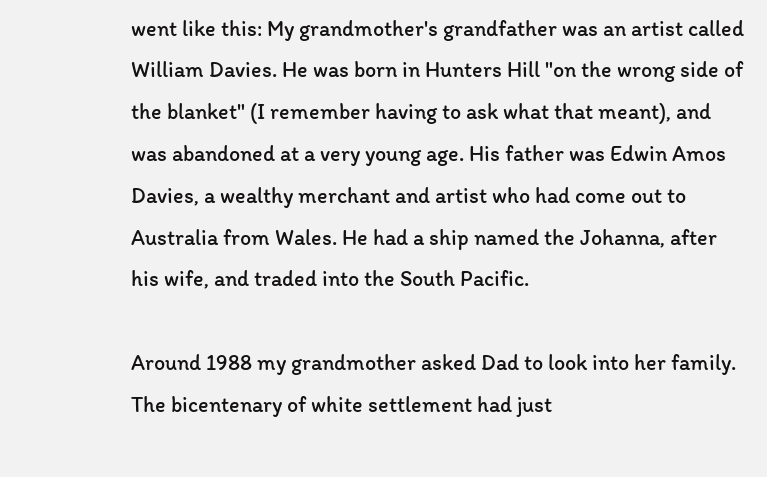went like this: My grandmother's grandfather was an artist called William Davies. He was born in Hunters Hill "on the wrong side of the blanket" (I remember having to ask what that meant), and was abandoned at a very young age. His father was Edwin Amos Davies, a wealthy merchant and artist who had come out to Australia from Wales. He had a ship named the Johanna, after his wife, and traded into the South Pacific.

Around 1988 my grandmother asked Dad to look into her family. The bicentenary of white settlement had just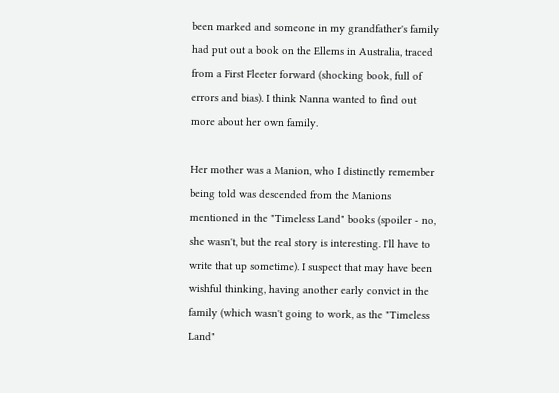been marked and someone in my grandfather's family had put out a book on the Ellems in Australia, traced from a First Fleeter forward (shocking book, full of errors and bias). I think Nanna wanted to find out more about her own family.

Her mother was a Manion, who I distinctly remember being told was descended from the Manions mentioned in the "Timeless Land" books (spoiler - no, she wasn't, but the real story is interesting. I'll have to write that up sometime). I suspect that may have been wishful thinking, having another early convict in the family (which wasn't going to work, as the "Timeless Land"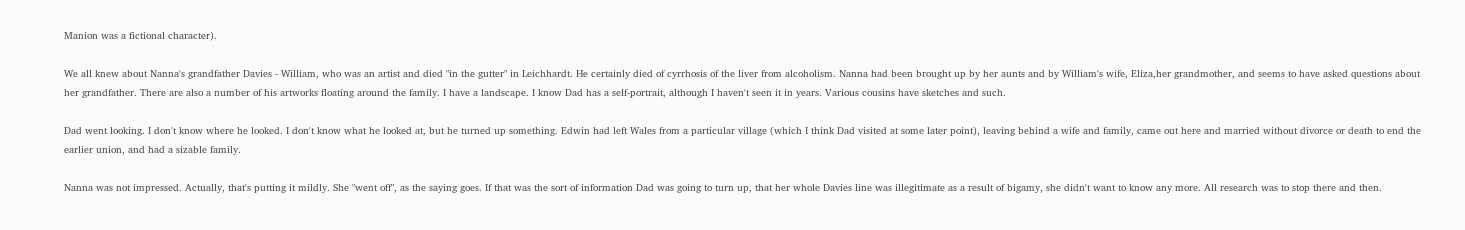Manion was a fictional character).

We all knew about Nanna's grandfather Davies - William, who was an artist and died "in the gutter" in Leichhardt. He certainly died of cyrrhosis of the liver from alcoholism. Nanna had been brought up by her aunts and by William's wife, Eliza,her grandmother, and seems to have asked questions about her grandfather. There are also a number of his artworks floating around the family. I have a landscape. I know Dad has a self-portrait, although I haven't seen it in years. Various cousins have sketches and such.

Dad went looking. I don't know where he looked. I don't know what he looked at, but he turned up something. Edwin had left Wales from a particular village (which I think Dad visited at some later point), leaving behind a wife and family, came out here and married without divorce or death to end the earlier union, and had a sizable family.

Nanna was not impressed. Actually, that's putting it mildly. She "went off", as the saying goes. If that was the sort of information Dad was going to turn up, that her whole Davies line was illegitimate as a result of bigamy, she didn't want to know any more. All research was to stop there and then.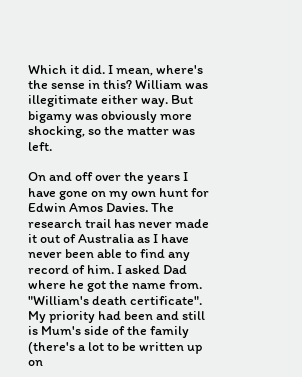Which it did. I mean, where's the sense in this? William was illegitimate either way. But bigamy was obviously more shocking, so the matter was left.

On and off over the years I have gone on my own hunt for Edwin Amos Davies. The research trail has never made it out of Australia as I have never been able to find any record of him. I asked Dad where he got the name from. "William's death certificate". My priority had been and still is Mum's side of the family (there's a lot to be written up on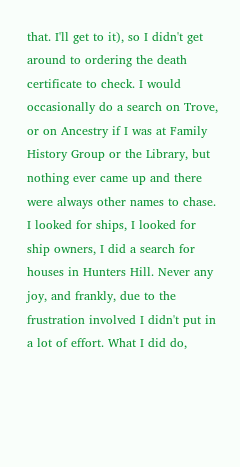that. I'll get to it), so I didn't get around to ordering the death certificate to check. I would occasionally do a search on Trove, or on Ancestry if I was at Family History Group or the Library, but nothing ever came up and there were always other names to chase. I looked for ships, I looked for ship owners, I did a search for houses in Hunters Hill. Never any joy, and frankly, due to the frustration involved I didn't put in a lot of effort. What I did do,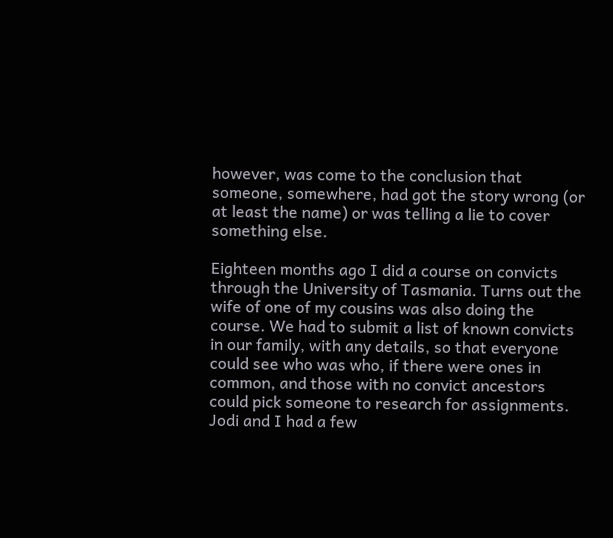however, was come to the conclusion that someone, somewhere, had got the story wrong (or at least the name) or was telling a lie to cover something else.

Eighteen months ago I did a course on convicts through the University of Tasmania. Turns out the wife of one of my cousins was also doing the course. We had to submit a list of known convicts in our family, with any details, so that everyone could see who was who, if there were ones in common, and those with no convict ancestors could pick someone to research for assignments. Jodi and I had a few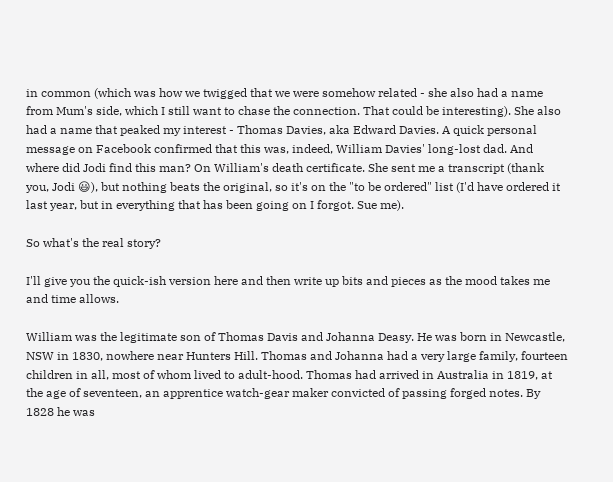in common (which was how we twigged that we were somehow related - she also had a name from Mum's side, which I still want to chase the connection. That could be interesting). She also had a name that peaked my interest - Thomas Davies, aka Edward Davies. A quick personal message on Facebook confirmed that this was, indeed, William Davies' long-lost dad. And where did Jodi find this man? On William's death certificate. She sent me a transcript (thank you, Jodi 😃), but nothing beats the original, so it's on the "to be ordered" list (I'd have ordered it last year, but in everything that has been going on I forgot. Sue me).

So what's the real story?

I'll give you the quick-ish version here and then write up bits and pieces as the mood takes me and time allows.

William was the legitimate son of Thomas Davis and Johanna Deasy. He was born in Newcastle, NSW in 1830, nowhere near Hunters Hill. Thomas and Johanna had a very large family, fourteen children in all, most of whom lived to adult-hood. Thomas had arrived in Australia in 1819, at the age of seventeen, an apprentice watch-gear maker convicted of passing forged notes. By 1828 he was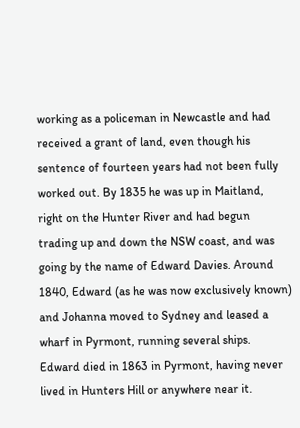working as a policeman in Newcastle and had received a grant of land, even though his sentence of fourteen years had not been fully worked out. By 1835 he was up in Maitland, right on the Hunter River and had begun trading up and down the NSW coast, and was going by the name of Edward Davies. Around 1840, Edward (as he was now exclusively known) and Johanna moved to Sydney and leased a wharf in Pyrmont, running several ships. Edward died in 1863 in Pyrmont, having never lived in Hunters Hill or anywhere near it.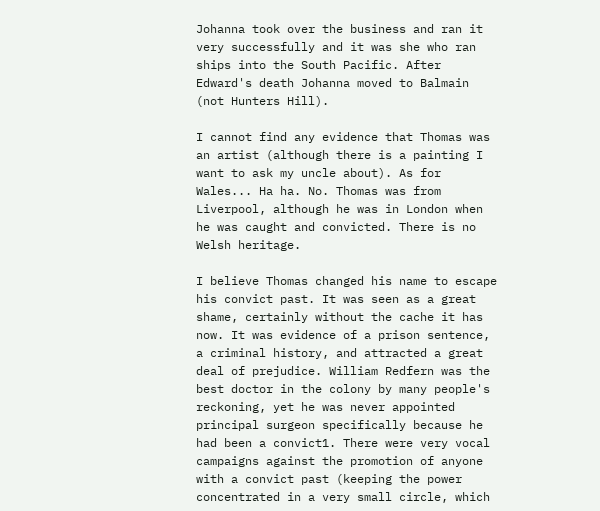Johanna took over the business and ran it very successfully and it was she who ran ships into the South Pacific. After Edward's death Johanna moved to Balmain (not Hunters Hill).

I cannot find any evidence that Thomas was an artist (although there is a painting I want to ask my uncle about). As for Wales... Ha ha. No. Thomas was from Liverpool, although he was in London when he was caught and convicted. There is no Welsh heritage.

I believe Thomas changed his name to escape his convict past. It was seen as a great shame, certainly without the cache it has now. It was evidence of a prison sentence, a criminal history, and attracted a great deal of prejudice. William Redfern was the best doctor in the colony by many people's reckoning, yet he was never appointed principal surgeon specifically because he had been a convict1. There were very vocal campaigns against the promotion of anyone with a convict past (keeping the power concentrated in a very small circle, which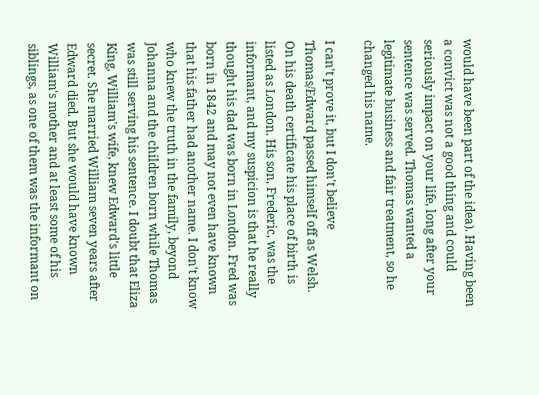would have been part of the idea). Having been a convict was not a good thing and could seriously impact on your life, long after your sentence was served. Thomas wanted a legitimate business and fair treatment, so he changed his name.

I can't prove it, but I don't believe Thomas/Edward passed himself off as Welsh. On his death certificate his place of birth is listed as London. His son, Frederic, was the informant, and my suspicion is that he really thought his dad was born in London. Fred was born in 1842 and may not even have known that his father had another name. I don't know who knew the truth in the family, beyond Johanna and the children born while Thomas was still serving his sentence. I doubt that Eliza King, William's wife, knew Edward's little secret. She married William seven years after Edward died. But she would have known William's mother and at least some of his siblings, as one of them was the informant on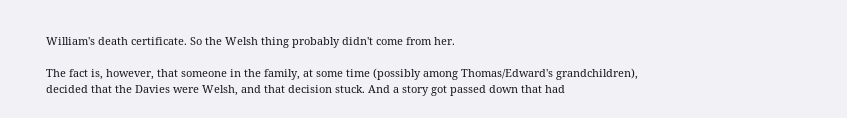William's death certificate. So the Welsh thing probably didn't come from her.

The fact is, however, that someone in the family, at some time (possibly among Thomas/Edward's grandchildren), decided that the Davies were Welsh, and that decision stuck. And a story got passed down that had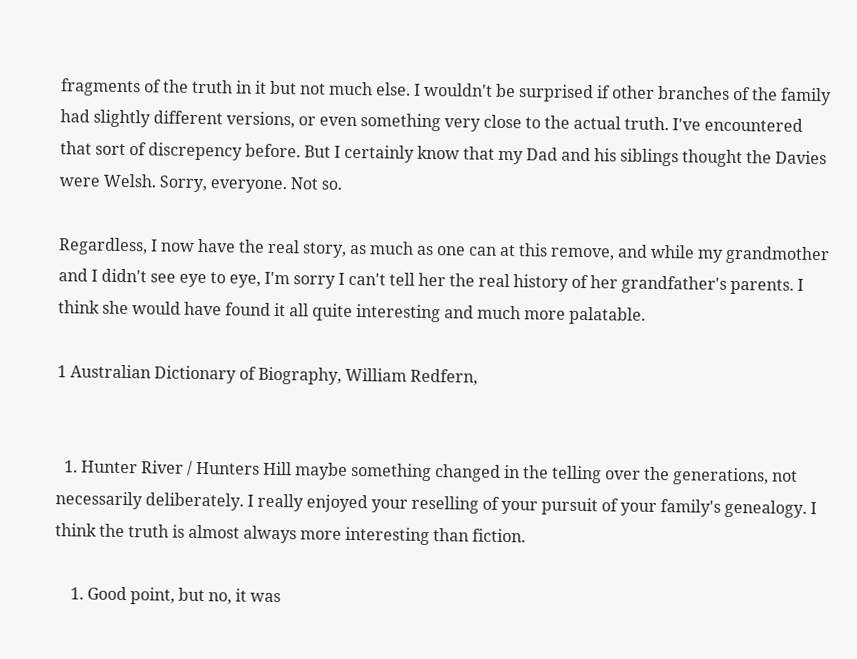fragments of the truth in it but not much else. I wouldn't be surprised if other branches of the family had slightly different versions, or even something very close to the actual truth. I've encountered that sort of discrepency before. But I certainly know that my Dad and his siblings thought the Davies were Welsh. Sorry, everyone. Not so.

Regardless, I now have the real story, as much as one can at this remove, and while my grandmother and I didn't see eye to eye, I'm sorry I can't tell her the real history of her grandfather's parents. I think she would have found it all quite interesting and much more palatable.

1 Australian Dictionary of Biography, William Redfern,


  1. Hunter River / Hunters Hill maybe something changed in the telling over the generations, not necessarily deliberately. I really enjoyed your reselling of your pursuit of your family's genealogy. I think the truth is almost always more interesting than fiction.

    1. Good point, but no, it was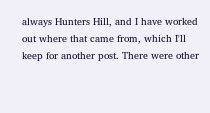always Hunters Hill, and I have worked out where that came from, which I'll keep for another post. There were other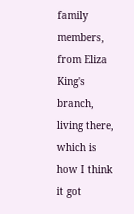family members, from Eliza King's branch, living there, which is how I think it got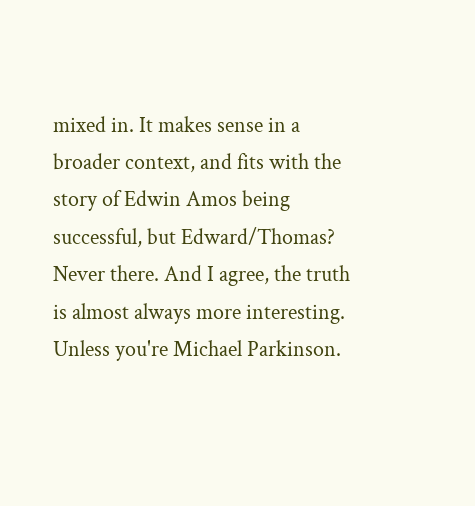mixed in. It makes sense in a broader context, and fits with the story of Edwin Amos being successful, but Edward/Thomas? Never there. And I agree, the truth is almost always more interesting. Unless you're Michael Parkinson.